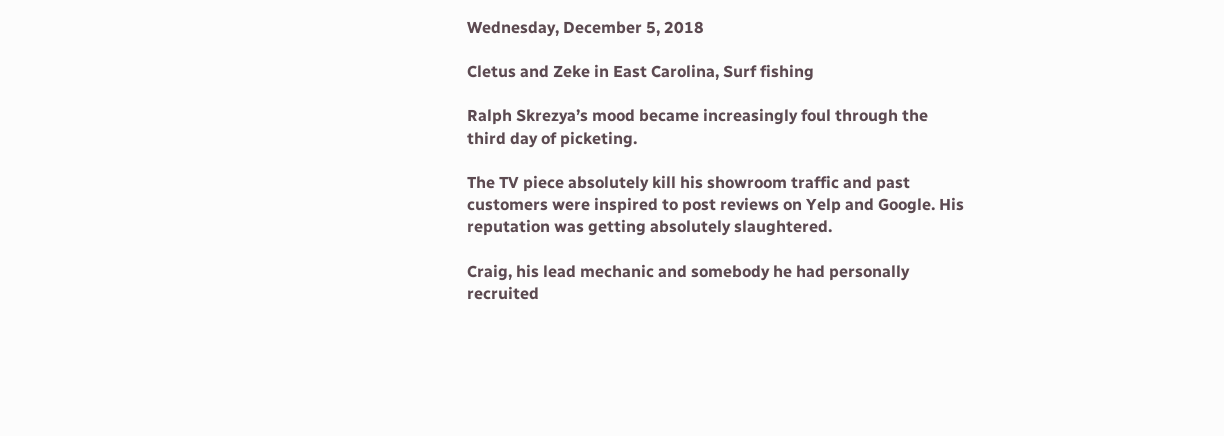Wednesday, December 5, 2018

Cletus and Zeke in East Carolina, Surf fishing

Ralph Skrezya’s mood became increasingly foul through the third day of picketing.

The TV piece absolutely kill his showroom traffic and past customers were inspired to post reviews on Yelp and Google. His reputation was getting absolutely slaughtered.

Craig, his lead mechanic and somebody he had personally recruited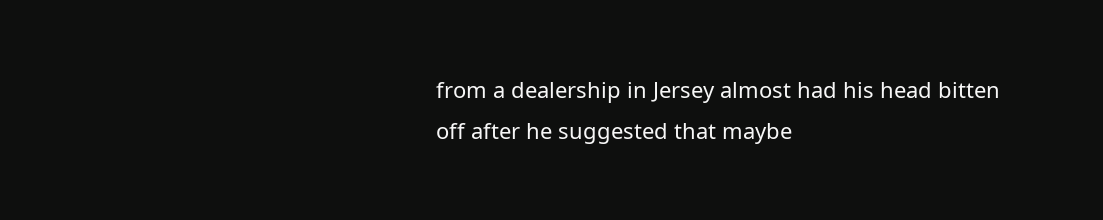from a dealership in Jersey almost had his head bitten off after he suggested that maybe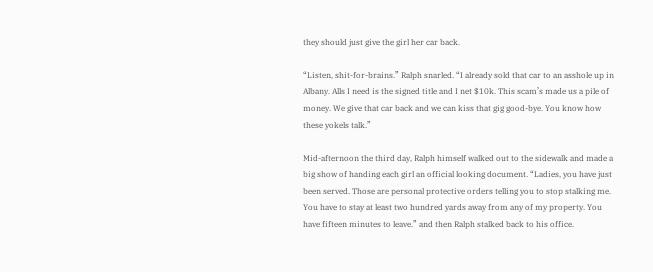they should just give the girl her car back.

“Listen, shit-for-brains.” Ralph snarled. “I already sold that car to an asshole up in Albany. Alls I need is the signed title and I net $10k. This scam’s made us a pile of money. We give that car back and we can kiss that gig good-bye. You know how these yokels talk.”

Mid-afternoon the third day, Ralph himself walked out to the sidewalk and made a big show of handing each girl an official looking document. “Ladies, you have just been served. Those are personal protective orders telling you to stop stalking me. You have to stay at least two hundred yards away from any of my property. You have fifteen minutes to leave.” and then Ralph stalked back to his office.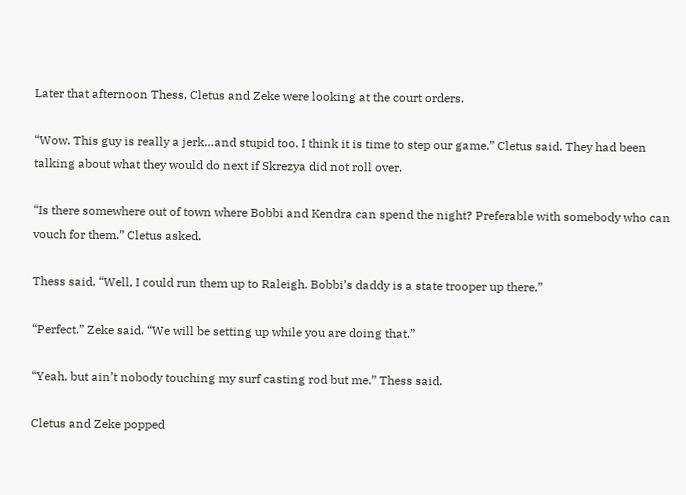Later that afternoon Thess, Cletus and Zeke were looking at the court orders.

“Wow. This guy is really a jerk…and stupid too. I think it is time to step our game.” Cletus said. They had been talking about what they would do next if Skrezya did not roll over.

“Is there somewhere out of town where Bobbi and Kendra can spend the night? Preferable with somebody who can vouch for them.” Cletus asked.

Thess said, “Well, I could run them up to Raleigh. Bobbi’s daddy is a state trooper up there.”

“Perfect.” Zeke said. “We will be setting up while you are doing that.”

“Yeah, but ain’t nobody touching my surf casting rod but me.” Thess said.

Cletus and Zeke popped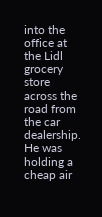into the office at the Lidl grocery store across the road from the car dealership. He was holding a cheap air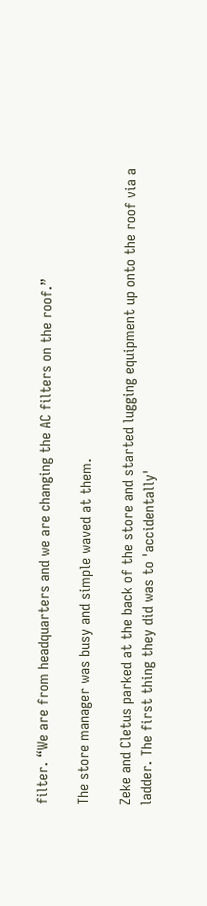filter. “We are from headquarters and we are changing the AC filters on the roof.”

The store manager was busy and simple waved at them.

Zeke and Cletus parked at the back of the store and started lugging equipment up onto the roof via a ladder. The first thing they did was to 'accidentally'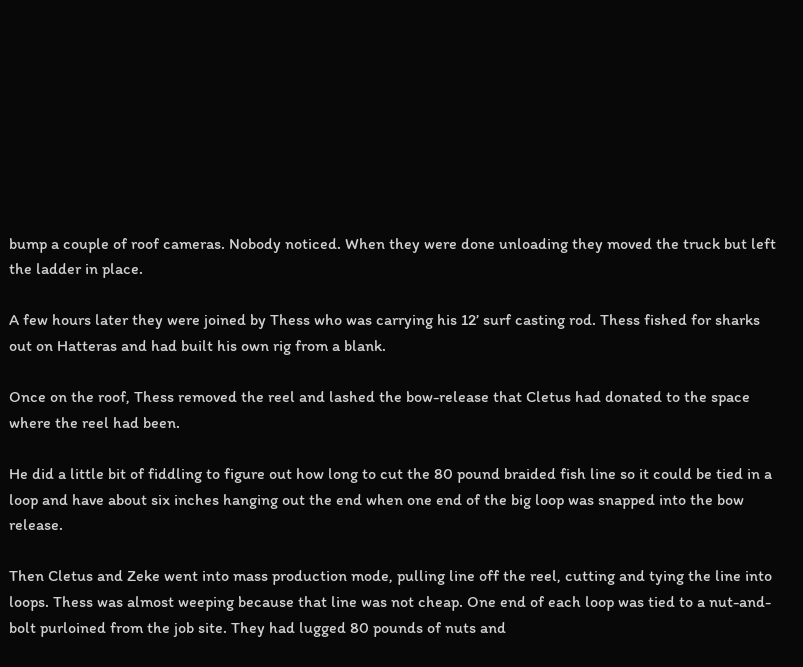bump a couple of roof cameras. Nobody noticed. When they were done unloading they moved the truck but left the ladder in place.

A few hours later they were joined by Thess who was carrying his 12’ surf casting rod. Thess fished for sharks out on Hatteras and had built his own rig from a blank.

Once on the roof, Thess removed the reel and lashed the bow-release that Cletus had donated to the space where the reel had been.

He did a little bit of fiddling to figure out how long to cut the 80 pound braided fish line so it could be tied in a loop and have about six inches hanging out the end when one end of the big loop was snapped into the bow release.

Then Cletus and Zeke went into mass production mode, pulling line off the reel, cutting and tying the line into loops. Thess was almost weeping because that line was not cheap. One end of each loop was tied to a nut-and-bolt purloined from the job site. They had lugged 80 pounds of nuts and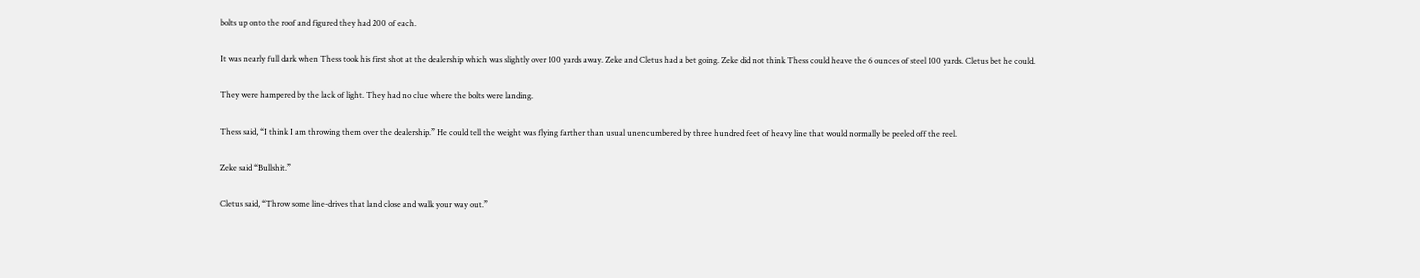bolts up onto the roof and figured they had 200 of each.

It was nearly full dark when Thess took his first shot at the dealership which was slightly over 100 yards away. Zeke and Cletus had a bet going. Zeke did not think Thess could heave the 6 ounces of steel 100 yards. Cletus bet he could.

They were hampered by the lack of light. They had no clue where the bolts were landing.

Thess said, “I think I am throwing them over the dealership.” He could tell the weight was flying farther than usual unencumbered by three hundred feet of heavy line that would normally be peeled off the reel.

Zeke said “Bullshit.”

Cletus said, “Throw some line-drives that land close and walk your way out.”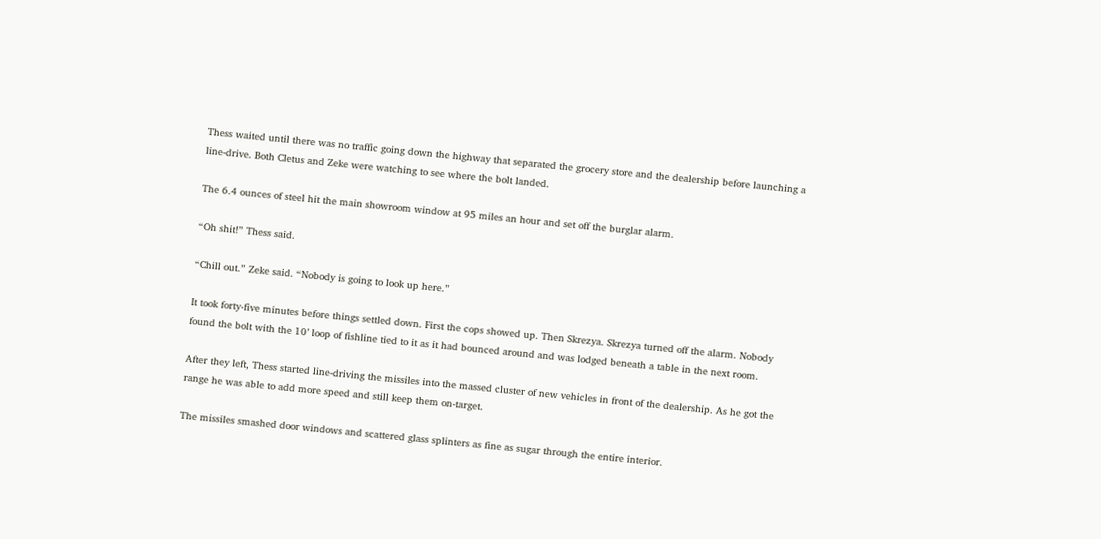Thess waited until there was no traffic going down the highway that separated the grocery store and the dealership before launching a line-drive. Both Cletus and Zeke were watching to see where the bolt landed.

The 6.4 ounces of steel hit the main showroom window at 95 miles an hour and set off the burglar alarm.

“Oh shit!” Thess said.

“Chill out.” Zeke said. “Nobody is going to look up here.”

It took forty-five minutes before things settled down. First the cops showed up. Then Skrezya. Skrezya turned off the alarm. Nobody found the bolt with the 10’ loop of fishline tied to it as it had bounced around and was lodged beneath a table in the next room.

After they left, Thess started line-driving the missiles into the massed cluster of new vehicles in front of the dealership. As he got the range he was able to add more speed and still keep them on-target.

The missiles smashed door windows and scattered glass splinters as fine as sugar through the entire interior.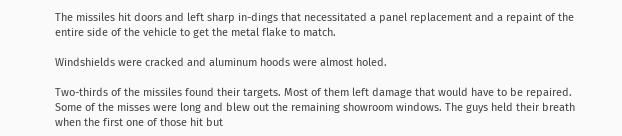The missiles hit doors and left sharp in-dings that necessitated a panel replacement and a repaint of the entire side of the vehicle to get the metal flake to match.

Windshields were cracked and aluminum hoods were almost holed.

Two-thirds of the missiles found their targets. Most of them left damage that would have to be repaired. Some of the misses were long and blew out the remaining showroom windows. The guys held their breath when the first one of those hit but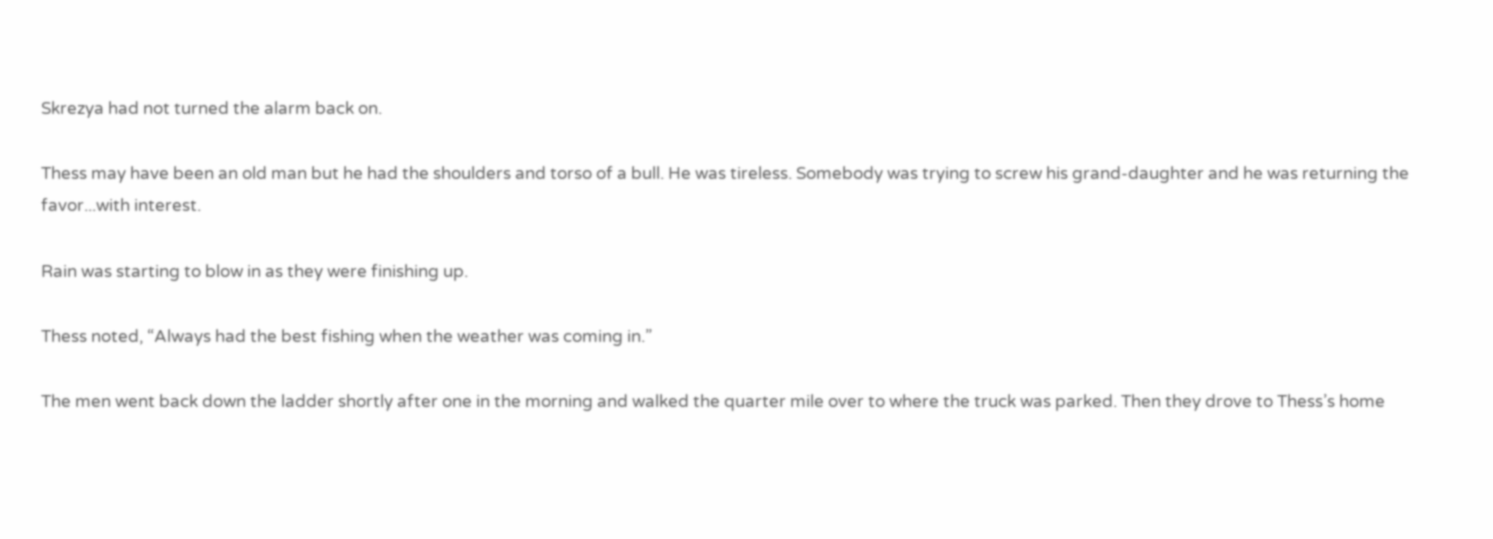Skrezya had not turned the alarm back on.

Thess may have been an old man but he had the shoulders and torso of a bull. He was tireless. Somebody was trying to screw his grand-daughter and he was returning the favor...with interest.

Rain was starting to blow in as they were finishing up.

Thess noted, “Always had the best fishing when the weather was coming in.”

The men went back down the ladder shortly after one in the morning and walked the quarter mile over to where the truck was parked. Then they drove to Thess’s home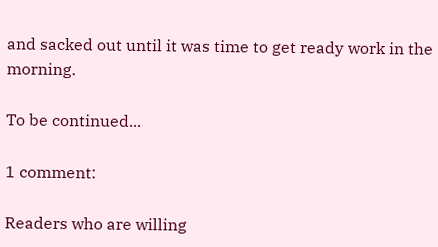and sacked out until it was time to get ready work in the morning.

To be continued...

1 comment:

Readers who are willing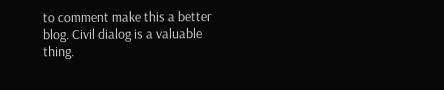to comment make this a better blog. Civil dialog is a valuable thing.